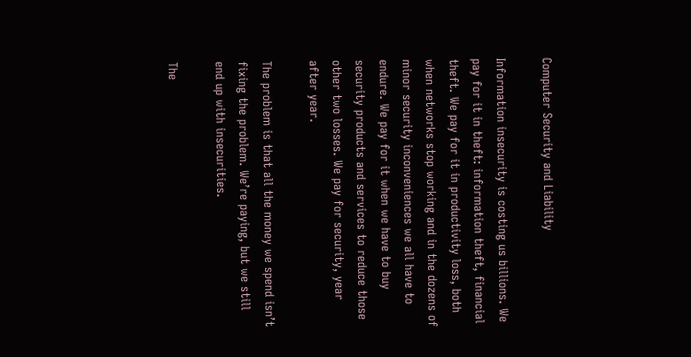Computer Security and Liability

Information insecurity is costing us billions. We pay for it in theft: information theft, financial theft. We pay for it in productivity loss, both when networks stop working and in the dozens of minor security inconveniences we all have to endure. We pay for it when we have to buy security products and services to reduce those other two losses. We pay for security, year after year.

The problem is that all the money we spend isn’t fixing the problem. We’re paying, but we still end up with insecurities.

The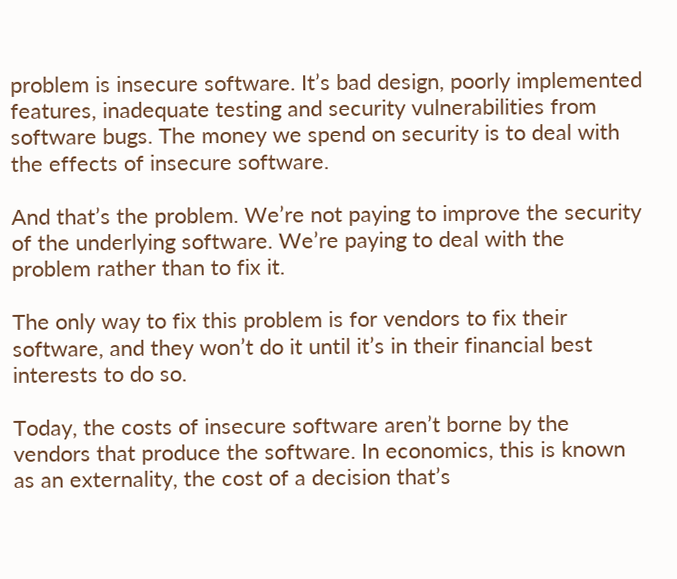problem is insecure software. It’s bad design, poorly implemented features, inadequate testing and security vulnerabilities from software bugs. The money we spend on security is to deal with the effects of insecure software.

And that’s the problem. We’re not paying to improve the security of the underlying software. We’re paying to deal with the problem rather than to fix it.

The only way to fix this problem is for vendors to fix their software, and they won’t do it until it’s in their financial best interests to do so.

Today, the costs of insecure software aren’t borne by the vendors that produce the software. In economics, this is known as an externality, the cost of a decision that’s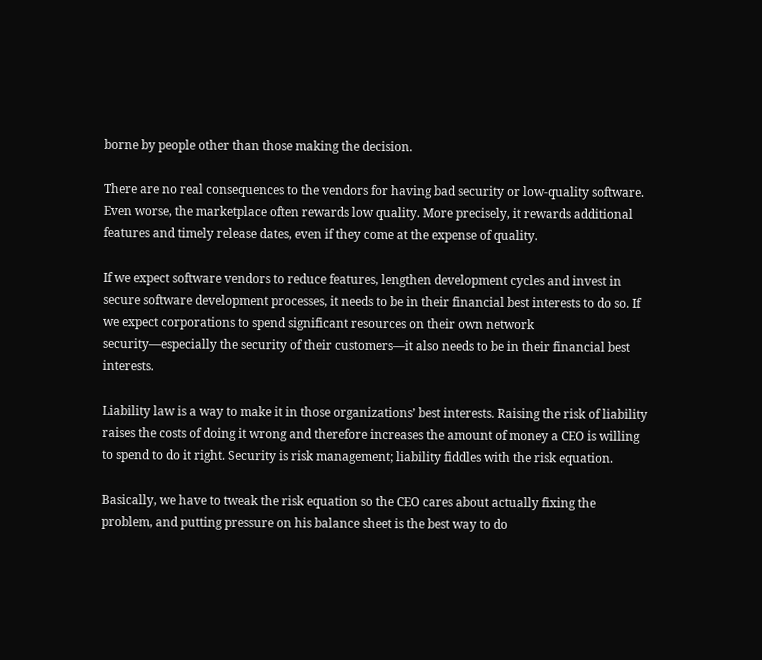borne by people other than those making the decision.

There are no real consequences to the vendors for having bad security or low-quality software. Even worse, the marketplace often rewards low quality. More precisely, it rewards additional features and timely release dates, even if they come at the expense of quality.

If we expect software vendors to reduce features, lengthen development cycles and invest in secure software development processes, it needs to be in their financial best interests to do so. If we expect corporations to spend significant resources on their own network security—especially the security of their customers—it also needs to be in their financial best interests.

Liability law is a way to make it in those organizations’ best interests. Raising the risk of liability raises the costs of doing it wrong and therefore increases the amount of money a CEO is willing to spend to do it right. Security is risk management; liability fiddles with the risk equation.

Basically, we have to tweak the risk equation so the CEO cares about actually fixing the problem, and putting pressure on his balance sheet is the best way to do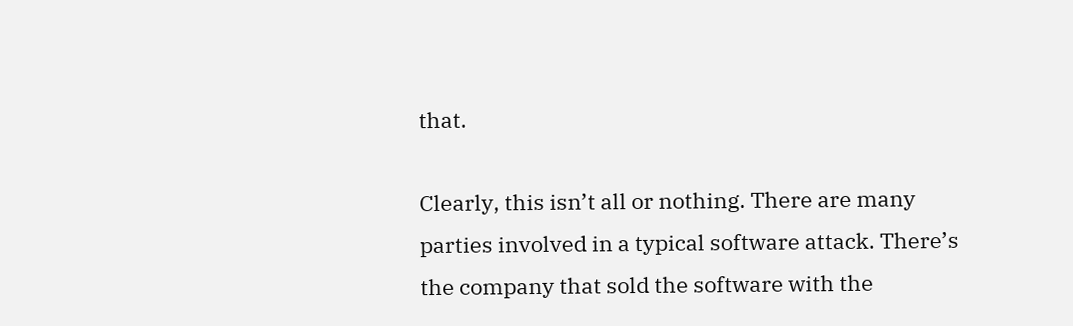that.

Clearly, this isn’t all or nothing. There are many parties involved in a typical software attack. There’s the company that sold the software with the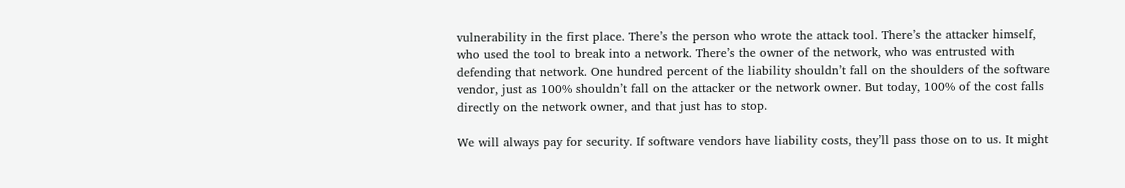vulnerability in the first place. There’s the person who wrote the attack tool. There’s the attacker himself, who used the tool to break into a network. There’s the owner of the network, who was entrusted with defending that network. One hundred percent of the liability shouldn’t fall on the shoulders of the software vendor, just as 100% shouldn’t fall on the attacker or the network owner. But today, 100% of the cost falls directly on the network owner, and that just has to stop.

We will always pay for security. If software vendors have liability costs, they’ll pass those on to us. It might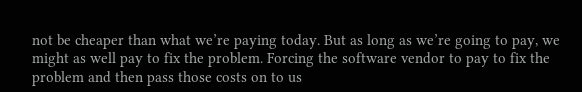not be cheaper than what we’re paying today. But as long as we’re going to pay, we might as well pay to fix the problem. Forcing the software vendor to pay to fix the problem and then pass those costs on to us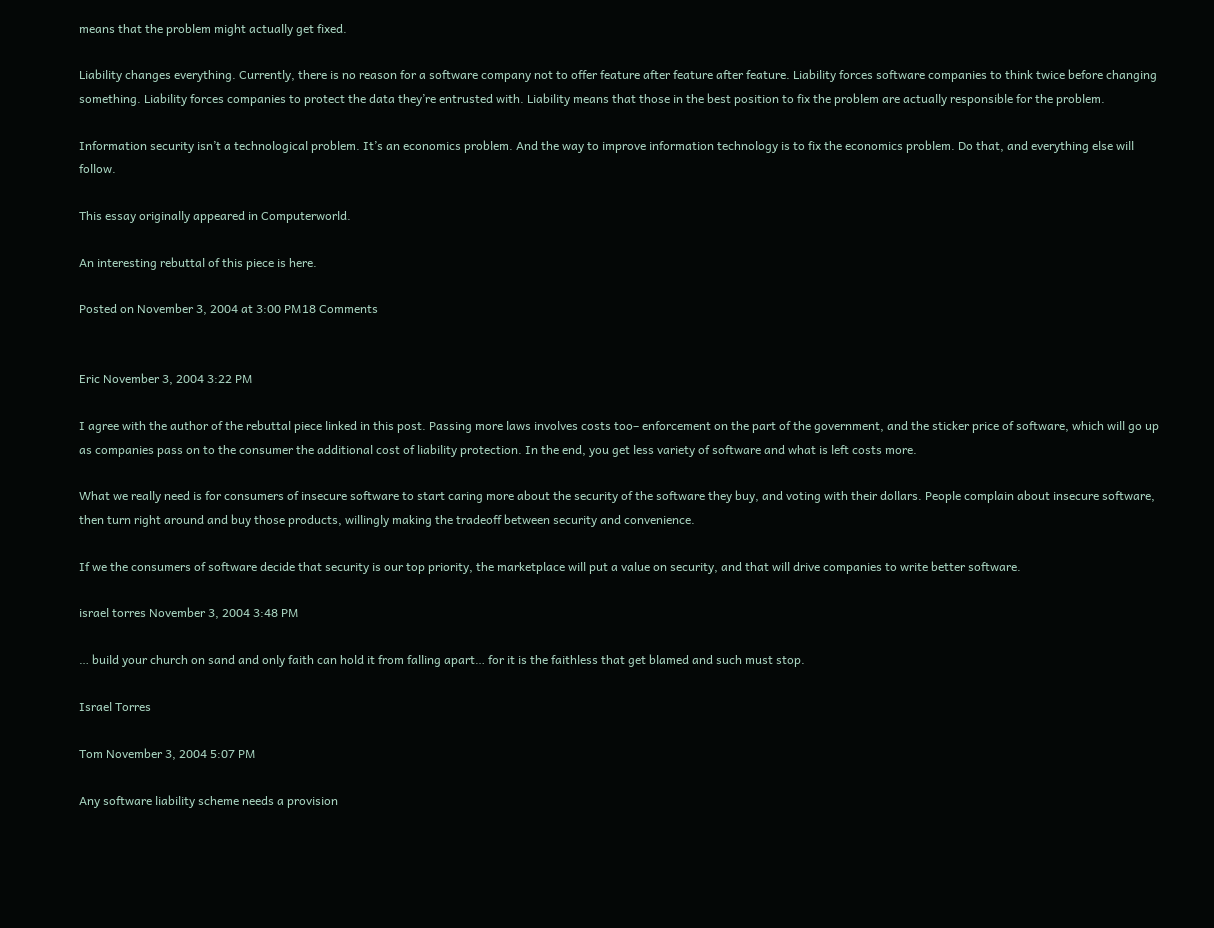means that the problem might actually get fixed.

Liability changes everything. Currently, there is no reason for a software company not to offer feature after feature after feature. Liability forces software companies to think twice before changing something. Liability forces companies to protect the data they’re entrusted with. Liability means that those in the best position to fix the problem are actually responsible for the problem.

Information security isn’t a technological problem. It’s an economics problem. And the way to improve information technology is to fix the economics problem. Do that, and everything else will follow.

This essay originally appeared in Computerworld.

An interesting rebuttal of this piece is here.

Posted on November 3, 2004 at 3:00 PM18 Comments


Eric November 3, 2004 3:22 PM

I agree with the author of the rebuttal piece linked in this post. Passing more laws involves costs too– enforcement on the part of the government, and the sticker price of software, which will go up as companies pass on to the consumer the additional cost of liability protection. In the end, you get less variety of software and what is left costs more.

What we really need is for consumers of insecure software to start caring more about the security of the software they buy, and voting with their dollars. People complain about insecure software, then turn right around and buy those products, willingly making the tradeoff between security and convenience.

If we the consumers of software decide that security is our top priority, the marketplace will put a value on security, and that will drive companies to write better software.

israel torres November 3, 2004 3:48 PM

… build your church on sand and only faith can hold it from falling apart… for it is the faithless that get blamed and such must stop.

Israel Torres

Tom November 3, 2004 5:07 PM

Any software liability scheme needs a provision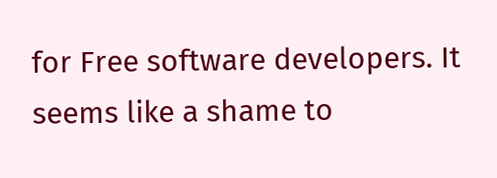for Free software developers. It seems like a shame to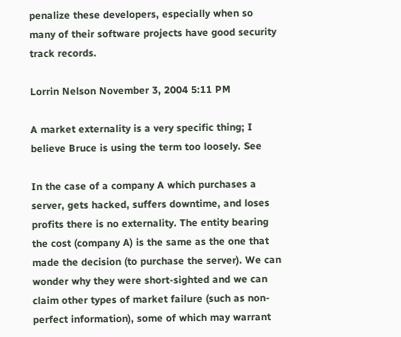penalize these developers, especially when so many of their software projects have good security track records.

Lorrin Nelson November 3, 2004 5:11 PM

A market externality is a very specific thing; I believe Bruce is using the term too loosely. See

In the case of a company A which purchases a server, gets hacked, suffers downtime, and loses profits there is no externality. The entity bearing the cost (company A) is the same as the one that made the decision (to purchase the server). We can wonder why they were short-sighted and we can claim other types of market failure (such as non-perfect information), some of which may warrant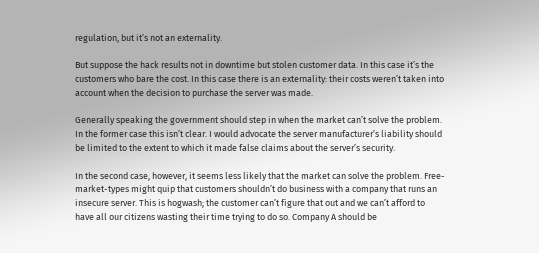regulation, but it’s not an externality.

But suppose the hack results not in downtime but stolen customer data. In this case it’s the customers who bare the cost. In this case there is an externality: their costs weren’t taken into account when the decision to purchase the server was made.

Generally speaking the government should step in when the market can’t solve the problem. In the former case this isn’t clear. I would advocate the server manufacturer’s liability should be limited to the extent to which it made false claims about the server’s security.

In the second case, however, it seems less likely that the market can solve the problem. Free-market-types might quip that customers shouldn’t do business with a company that runs an insecure server. This is hogwash; the customer can’t figure that out and we can’t afford to have all our citizens wasting their time trying to do so. Company A should be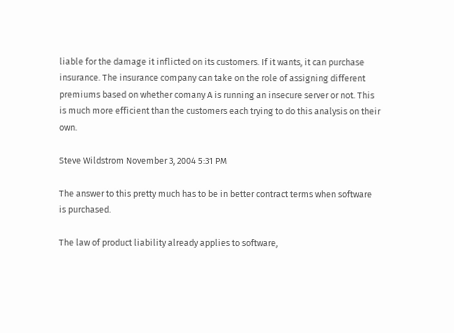liable for the damage it inflicted on its customers. If it wants, it can purchase insurance. The insurance company can take on the role of assigning different premiums based on whether comany A is running an insecure server or not. This is much more efficient than the customers each trying to do this analysis on their own.

Steve Wildstrom November 3, 2004 5:31 PM

The answer to this pretty much has to be in better contract terms when software is purchased.

The law of product liability already applies to software,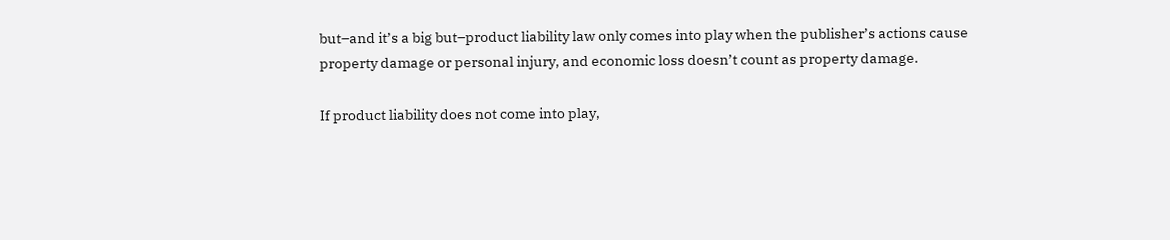but–and it’s a big but–product liability law only comes into play when the publisher’s actions cause property damage or personal injury, and economic loss doesn’t count as property damage.

If product liability does not come into play,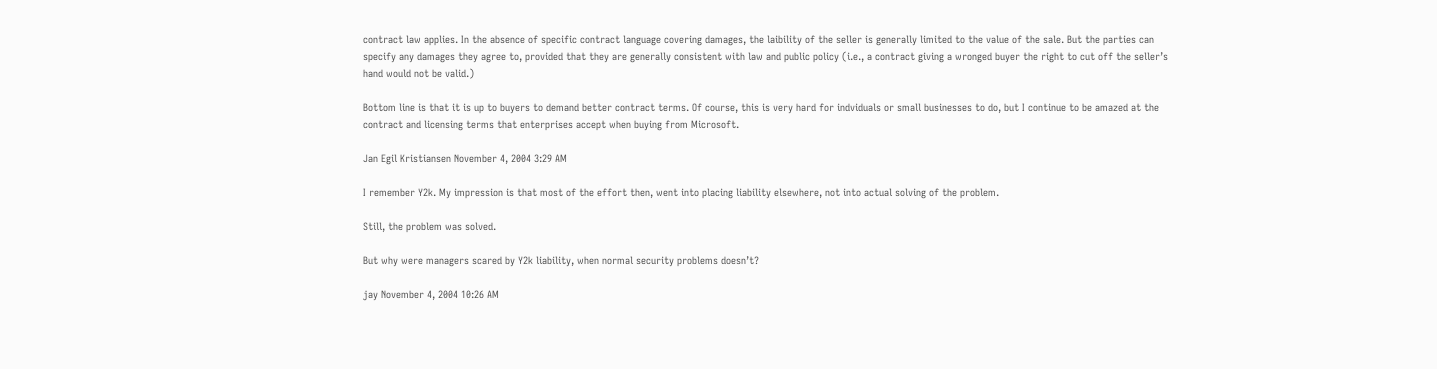contract law applies. In the absence of specific contract language covering damages, the laibility of the seller is generally limited to the value of the sale. But the parties can specify any damages they agree to, provided that they are generally consistent with law and public policy (i.e., a contract giving a wronged buyer the right to cut off the seller’s hand would not be valid.)

Bottom line is that it is up to buyers to demand better contract terms. Of course, this is very hard for indviduals or small businesses to do, but I continue to be amazed at the contract and licensing terms that enterprises accept when buying from Microsoft.

Jan Egil Kristiansen November 4, 2004 3:29 AM

I remember Y2k. My impression is that most of the effort then, went into placing liability elsewhere, not into actual solving of the problem.

Still, the problem was solved.

But why were managers scared by Y2k liability, when normal security problems doesn’t?

jay November 4, 2004 10:26 AM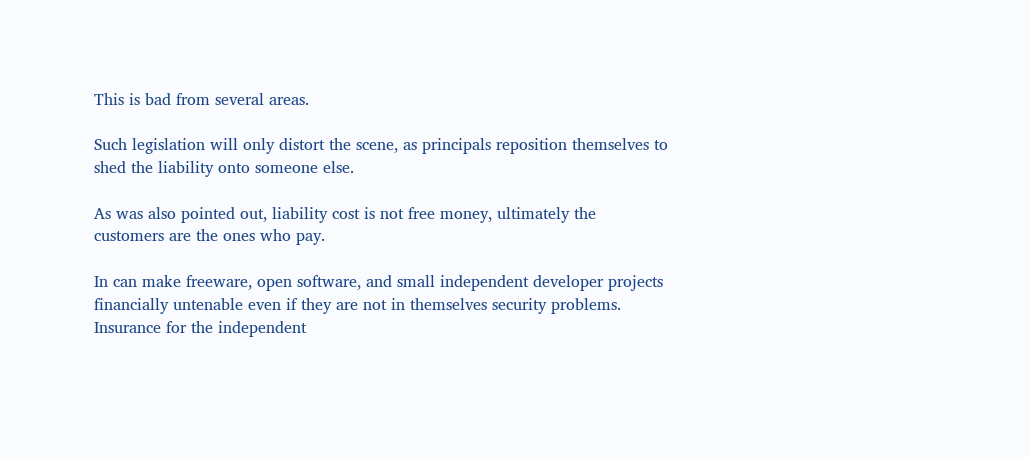This is bad from several areas.

Such legislation will only distort the scene, as principals reposition themselves to shed the liability onto someone else.

As was also pointed out, liability cost is not free money, ultimately the customers are the ones who pay.

In can make freeware, open software, and small independent developer projects financially untenable even if they are not in themselves security problems. Insurance for the independent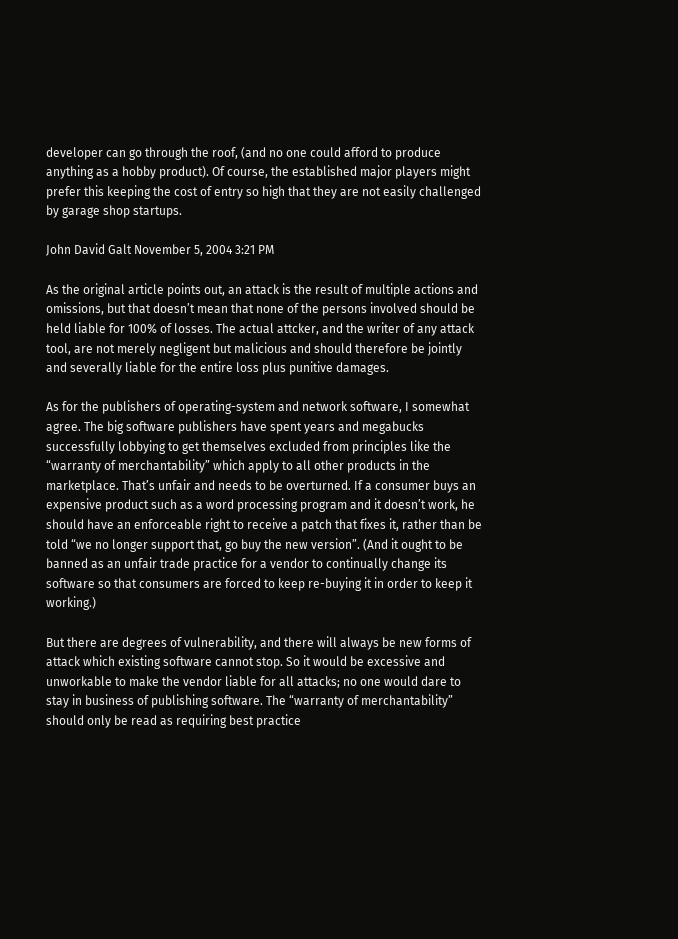developer can go through the roof, (and no one could afford to produce anything as a hobby product). Of course, the established major players might prefer this keeping the cost of entry so high that they are not easily challenged by garage shop startups.

John David Galt November 5, 2004 3:21 PM

As the original article points out, an attack is the result of multiple actions and omissions, but that doesn’t mean that none of the persons involved should be held liable for 100% of losses. The actual attcker, and the writer of any attack tool, are not merely negligent but malicious and should therefore be jointly and severally liable for the entire loss plus punitive damages.

As for the publishers of operating-system and network software, I somewhat agree. The big software publishers have spent years and megabucks successfully lobbying to get themselves excluded from principles like the “warranty of merchantability” which apply to all other products in the marketplace. That’s unfair and needs to be overturned. If a consumer buys an expensive product such as a word processing program and it doesn’t work, he should have an enforceable right to receive a patch that fixes it, rather than be told “we no longer support that, go buy the new version”. (And it ought to be banned as an unfair trade practice for a vendor to continually change its software so that consumers are forced to keep re-buying it in order to keep it working.)

But there are degrees of vulnerability, and there will always be new forms of attack which existing software cannot stop. So it would be excessive and unworkable to make the vendor liable for all attacks; no one would dare to stay in business of publishing software. The “warranty of merchantability” should only be read as requiring best practice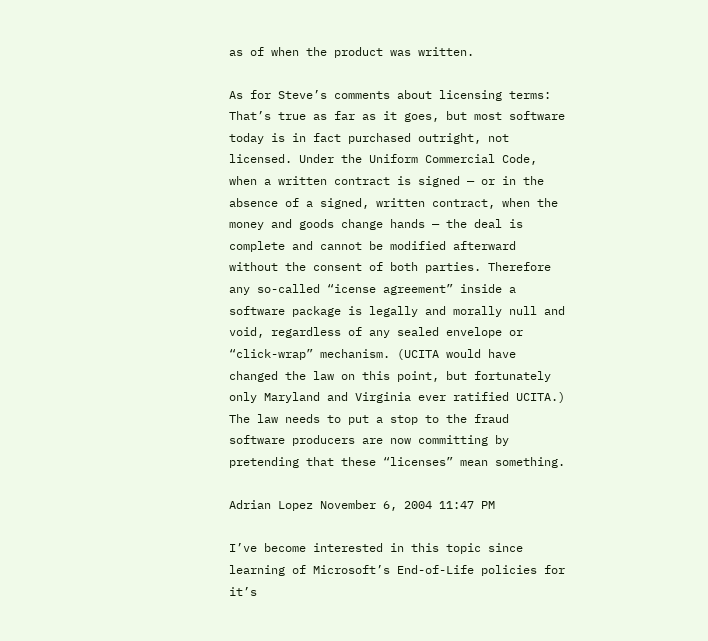as of when the product was written.

As for Steve’s comments about licensing terms: That’s true as far as it goes, but most software today is in fact purchased outright, not licensed. Under the Uniform Commercial Code, when a written contract is signed — or in the absence of a signed, written contract, when the money and goods change hands — the deal is complete and cannot be modified afterward without the consent of both parties. Therefore any so-called “icense agreement” inside a software package is legally and morally null and void, regardless of any sealed envelope or “click-wrap” mechanism. (UCITA would have changed the law on this point, but fortunately only Maryland and Virginia ever ratified UCITA.) The law needs to put a stop to the fraud software producers are now committing by pretending that these “licenses” mean something.

Adrian Lopez November 6, 2004 11:47 PM

I’ve become interested in this topic since learning of Microsoft’s End-of-Life policies for it’s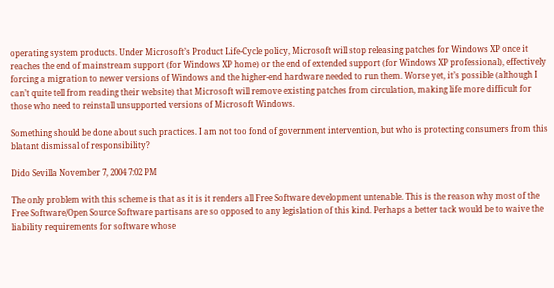operating system products. Under Microsoft’s Product Life-Cycle policy, Microsoft will stop releasing patches for Windows XP once it reaches the end of mainstream support (for Windows XP home) or the end of extended support (for Windows XP professional), effectively forcing a migration to newer versions of Windows and the higher-end hardware needed to run them. Worse yet, it’s possible (although I can’t quite tell from reading their website) that Microsoft will remove existing patches from circulation, making life more difficult for those who need to reinstall unsupported versions of Microsoft Windows.

Something should be done about such practices. I am not too fond of government intervention, but who is protecting consumers from this blatant dismissal of responsibility?

Dido Sevilla November 7, 2004 7:02 PM

The only problem with this scheme is that as it is it renders all Free Software development untenable. This is the reason why most of the Free Software/Open Source Software partisans are so opposed to any legislation of this kind. Perhaps a better tack would be to waive the liability requirements for software whose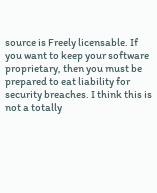source is Freely licensable. If you want to keep your software proprietary, then you must be prepared to eat liability for security breaches. I think this is not a totally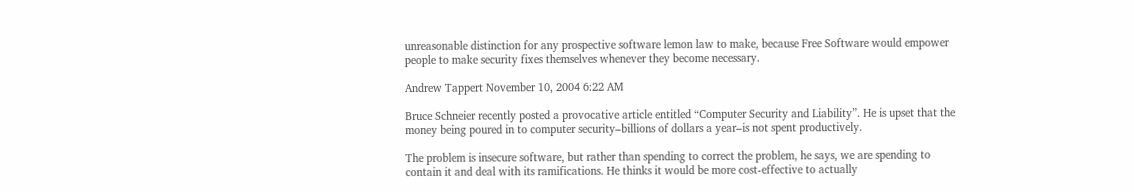unreasonable distinction for any prospective software lemon law to make, because Free Software would empower people to make security fixes themselves whenever they become necessary.

Andrew Tappert November 10, 2004 6:22 AM

Bruce Schneier recently posted a provocative article entitled “Computer Security and Liability”. He is upset that the money being poured in to computer security–billions of dollars a year–is not spent productively.

The problem is insecure software, but rather than spending to correct the problem, he says, we are spending to contain it and deal with its ramifications. He thinks it would be more cost-effective to actually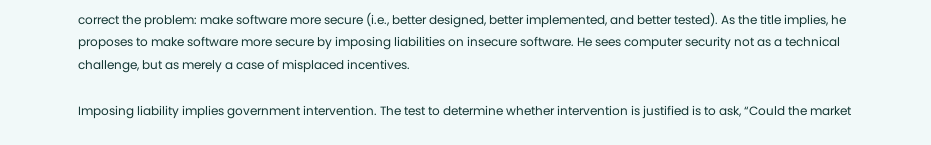correct the problem: make software more secure (i.e., better designed, better implemented, and better tested). As the title implies, he proposes to make software more secure by imposing liabilities on insecure software. He sees computer security not as a technical challenge, but as merely a case of misplaced incentives.

Imposing liability implies government intervention. The test to determine whether intervention is justified is to ask, “Could the market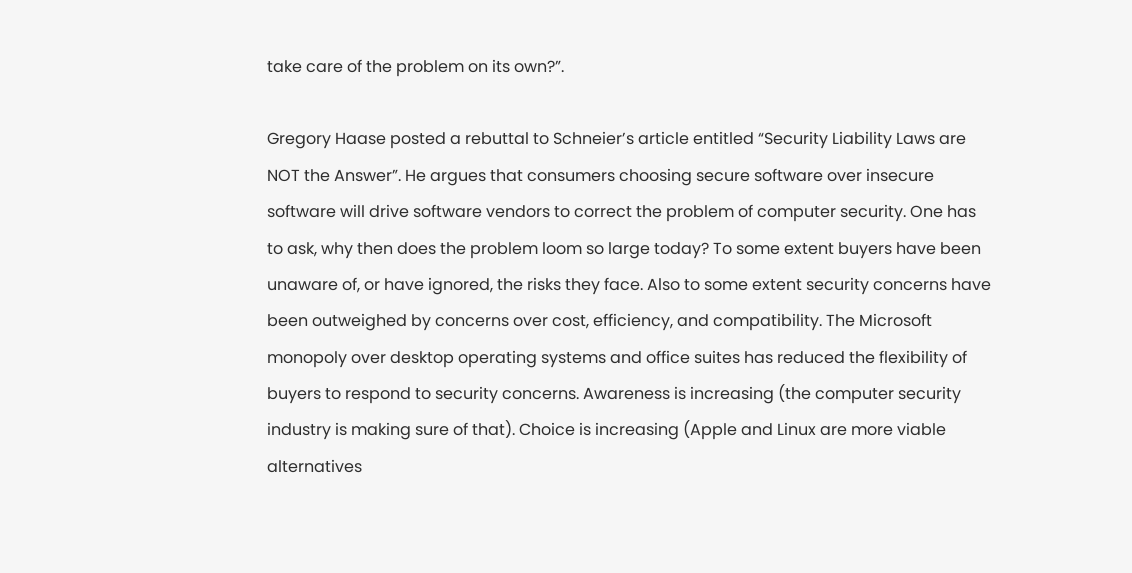take care of the problem on its own?”.

Gregory Haase posted a rebuttal to Schneier’s article entitled “Security Liability Laws are NOT the Answer”. He argues that consumers choosing secure software over insecure software will drive software vendors to correct the problem of computer security. One has to ask, why then does the problem loom so large today? To some extent buyers have been unaware of, or have ignored, the risks they face. Also to some extent security concerns have been outweighed by concerns over cost, efficiency, and compatibility. The Microsoft monopoly over desktop operating systems and office suites has reduced the flexibility of buyers to respond to security concerns. Awareness is increasing (the computer security industry is making sure of that). Choice is increasing (Apple and Linux are more viable alternatives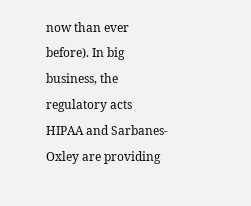now than ever before). In big business, the regulatory acts HIPAA and Sarbanes-Oxley are providing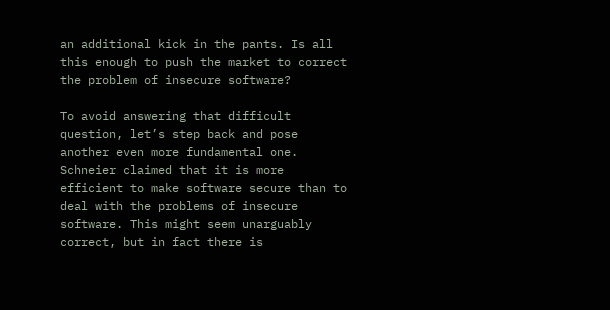an additional kick in the pants. Is all this enough to push the market to correct the problem of insecure software?

To avoid answering that difficult question, let’s step back and pose another even more fundamental one. Schneier claimed that it is more efficient to make software secure than to deal with the problems of insecure software. This might seem unarguably correct, but in fact there is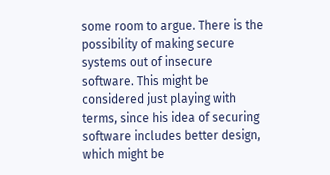some room to argue. There is the possibility of making secure systems out of insecure software. This might be considered just playing with terms, since his idea of securing software includes better design, which might be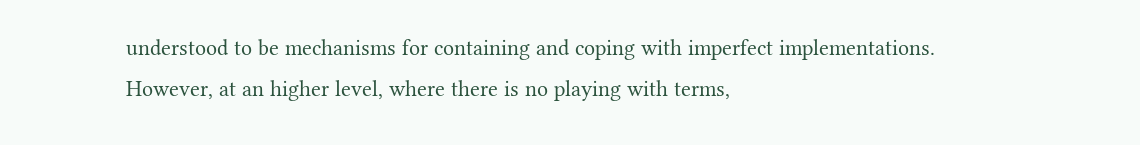understood to be mechanisms for containing and coping with imperfect implementations. However, at an higher level, where there is no playing with terms,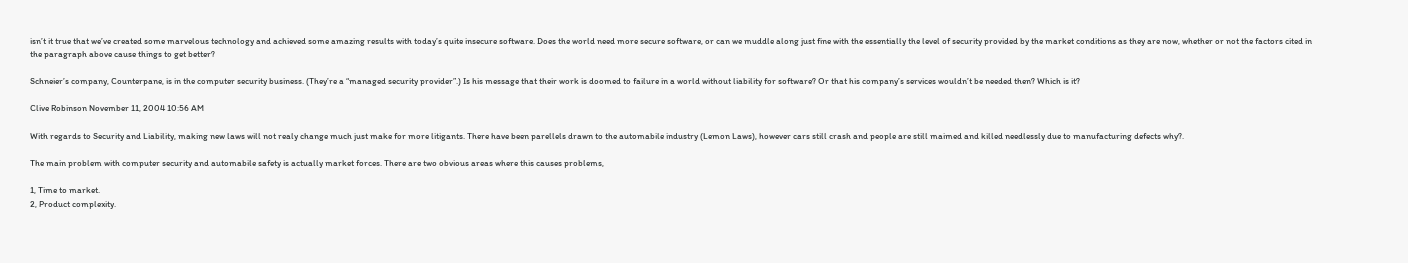isn’t it true that we’ve created some marvelous technology and achieved some amazing results with today’s quite insecure software. Does the world need more secure software, or can we muddle along just fine with the essentially the level of security provided by the market conditions as they are now, whether or not the factors cited in the paragraph above cause things to get better?

Schneier’s company, Counterpane, is in the computer security business. (They’re a “managed security provider”.) Is his message that their work is doomed to failure in a world without liability for software? Or that his company’s services wouldn’t be needed then? Which is it?

Clive Robinson November 11, 2004 10:56 AM

With regards to Security and Liability, making new laws will not realy change much just make for more litigants. There have been parellels drawn to the automabile industry (Lemon Laws), however cars still crash and people are still maimed and killed needlessly due to manufacturing defects why?.

The main problem with computer security and automabile safety is actually market forces. There are two obvious areas where this causes problems,

1, Time to market.
2, Product complexity.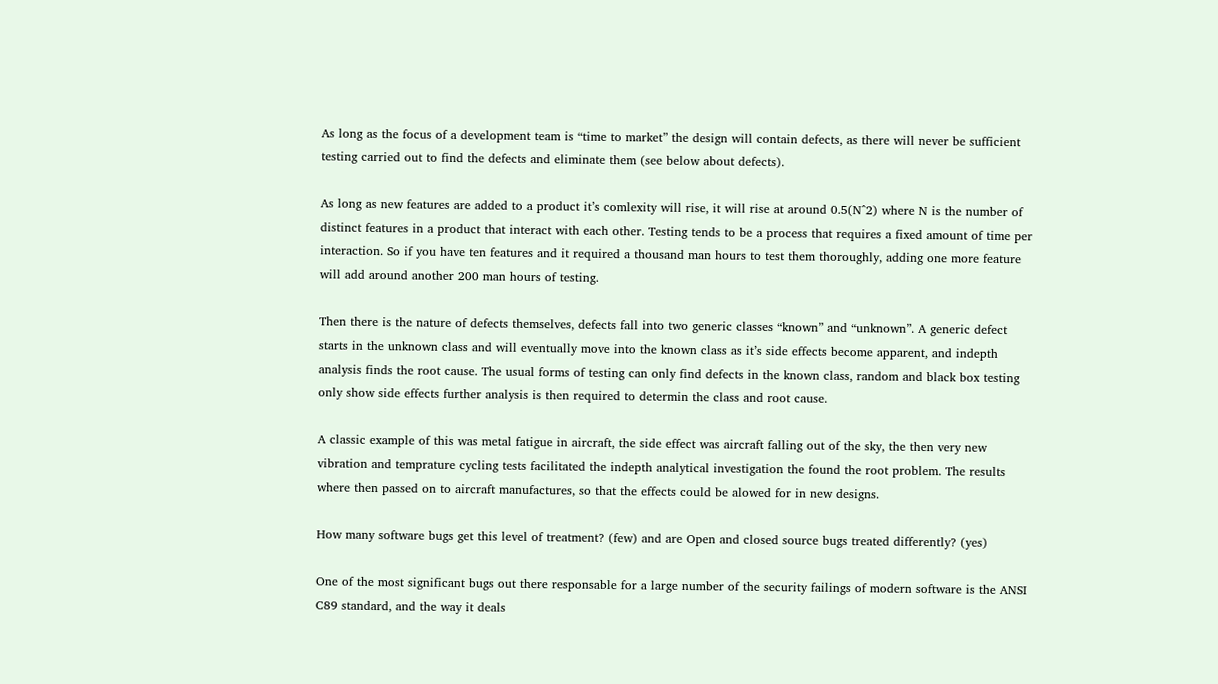As long as the focus of a development team is “time to market” the design will contain defects, as there will never be sufficient testing carried out to find the defects and eliminate them (see below about defects).

As long as new features are added to a product it’s comlexity will rise, it will rise at around 0.5(N^2) where N is the number of distinct features in a product that interact with each other. Testing tends to be a process that requires a fixed amount of time per interaction. So if you have ten features and it required a thousand man hours to test them thoroughly, adding one more feature will add around another 200 man hours of testing.

Then there is the nature of defects themselves, defects fall into two generic classes “known” and “unknown”. A generic defect starts in the unknown class and will eventually move into the known class as it’s side effects become apparent, and indepth analysis finds the root cause. The usual forms of testing can only find defects in the known class, random and black box testing only show side effects further analysis is then required to determin the class and root cause.

A classic example of this was metal fatigue in aircraft, the side effect was aircraft falling out of the sky, the then very new vibration and temprature cycling tests facilitated the indepth analytical investigation the found the root problem. The results where then passed on to aircraft manufactures, so that the effects could be alowed for in new designs.

How many software bugs get this level of treatment? (few) and are Open and closed source bugs treated differently? (yes)

One of the most significant bugs out there responsable for a large number of the security failings of modern software is the ANSI C89 standard, and the way it deals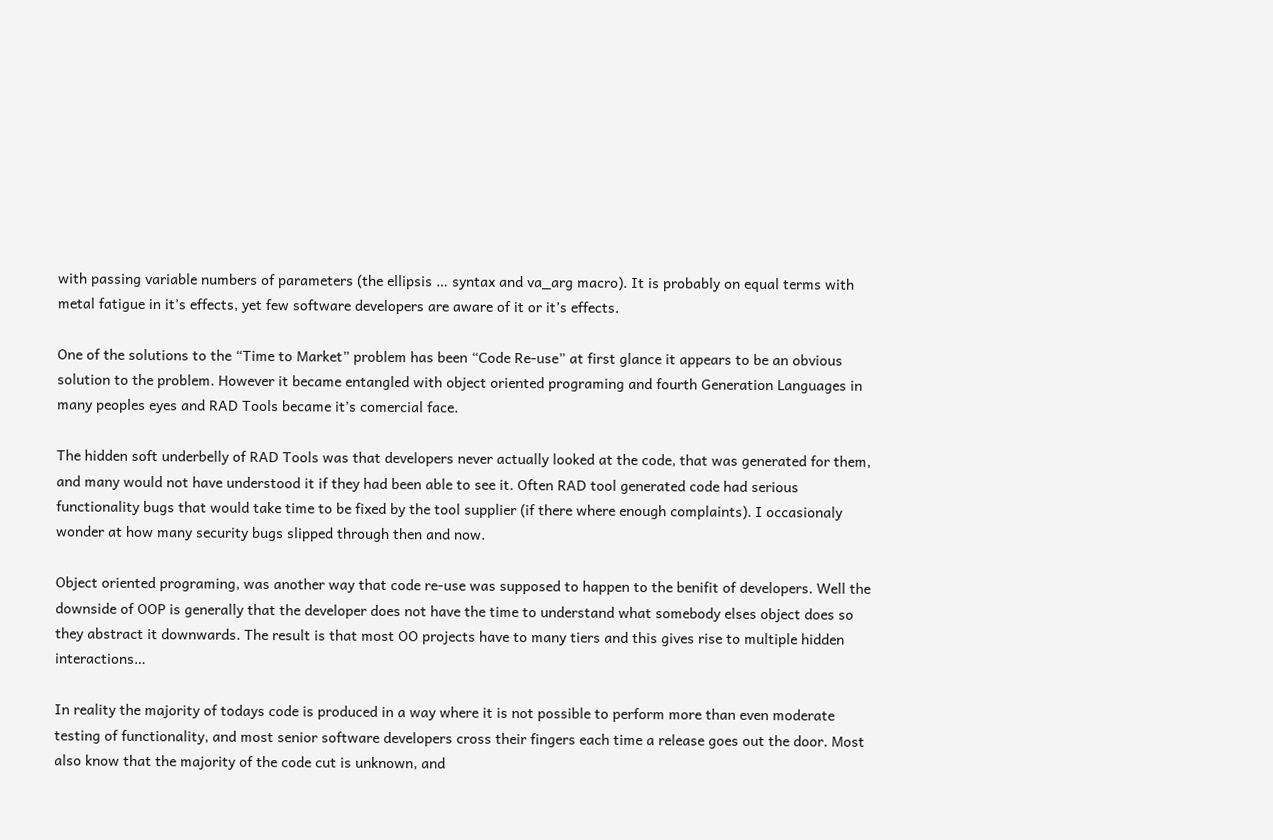with passing variable numbers of parameters (the ellipsis … syntax and va_arg macro). It is probably on equal terms with metal fatigue in it’s effects, yet few software developers are aware of it or it’s effects.

One of the solutions to the “Time to Market” problem has been “Code Re-use” at first glance it appears to be an obvious solution to the problem. However it became entangled with object oriented programing and fourth Generation Languages in many peoples eyes and RAD Tools became it’s comercial face.

The hidden soft underbelly of RAD Tools was that developers never actually looked at the code, that was generated for them, and many would not have understood it if they had been able to see it. Often RAD tool generated code had serious functionality bugs that would take time to be fixed by the tool supplier (if there where enough complaints). I occasionaly wonder at how many security bugs slipped through then and now.

Object oriented programing, was another way that code re-use was supposed to happen to the benifit of developers. Well the downside of OOP is generally that the developer does not have the time to understand what somebody elses object does so they abstract it downwards. The result is that most OO projects have to many tiers and this gives rise to multiple hidden interactions…

In reality the majority of todays code is produced in a way where it is not possible to perform more than even moderate testing of functionality, and most senior software developers cross their fingers each time a release goes out the door. Most also know that the majority of the code cut is unknown, and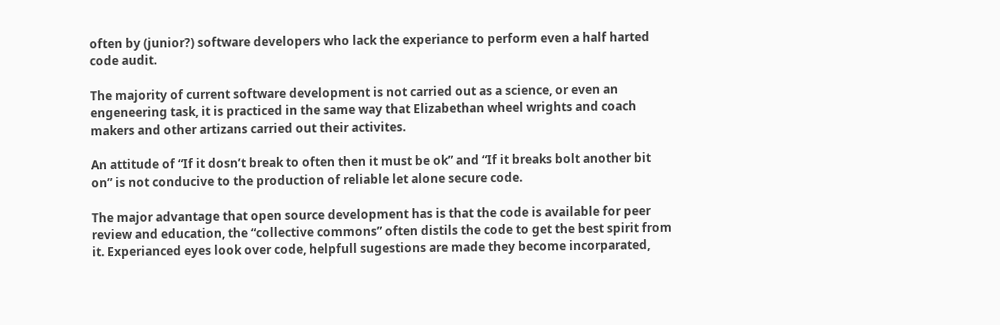often by (junior?) software developers who lack the experiance to perform even a half harted code audit.

The majority of current software development is not carried out as a science, or even an engeneering task, it is practiced in the same way that Elizabethan wheel wrights and coach makers and other artizans carried out their activites.

An attitude of “If it dosn’t break to often then it must be ok” and “If it breaks bolt another bit on” is not conducive to the production of reliable let alone secure code.

The major advantage that open source development has is that the code is available for peer review and education, the “collective commons” often distils the code to get the best spirit from it. Experianced eyes look over code, helpfull sugestions are made they become incorparated,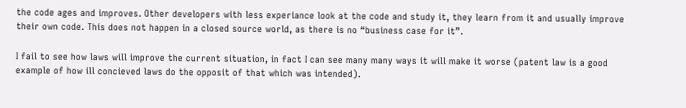the code ages and improves. Other developers with less experiance look at the code and study it, they learn from it and usually improve their own code. This does not happen in a closed source world, as there is no “business case for it”.

I fail to see how laws will improve the current situation, in fact I can see many many ways it will make it worse (patent law is a good example of how ill concieved laws do the opposit of that which was intended).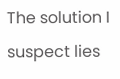The solution I suspect lies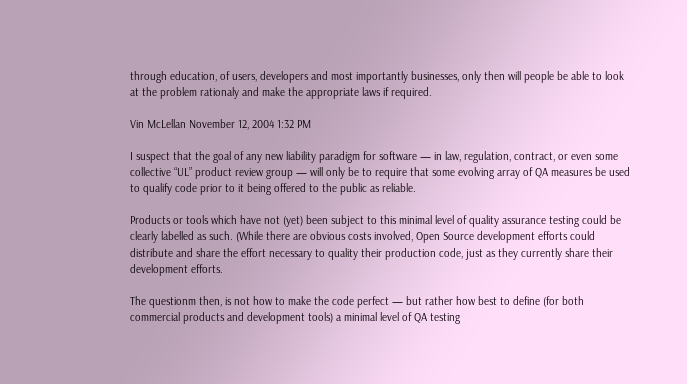through education, of users, developers and most importantly businesses, only then will people be able to look at the problem rationaly and make the appropriate laws if required.

Vin McLellan November 12, 2004 1:32 PM

I suspect that the goal of any new liability paradigm for software — in law, regulation, contract, or even some collective “UL” product review group — will only be to require that some evolving array of QA measures be used to qualify code prior to it being offered to the public as reliable.

Products or tools which have not (yet) been subject to this minimal level of quality assurance testing could be clearly labelled as such. (While there are obvious costs involved, Open Source development efforts could distribute and share the effort necessary to quality their production code, just as they currently share their development efforts.

The questionm then, is not how to make the code perfect — but rather how best to define (for both commercial products and development tools) a minimal level of QA testing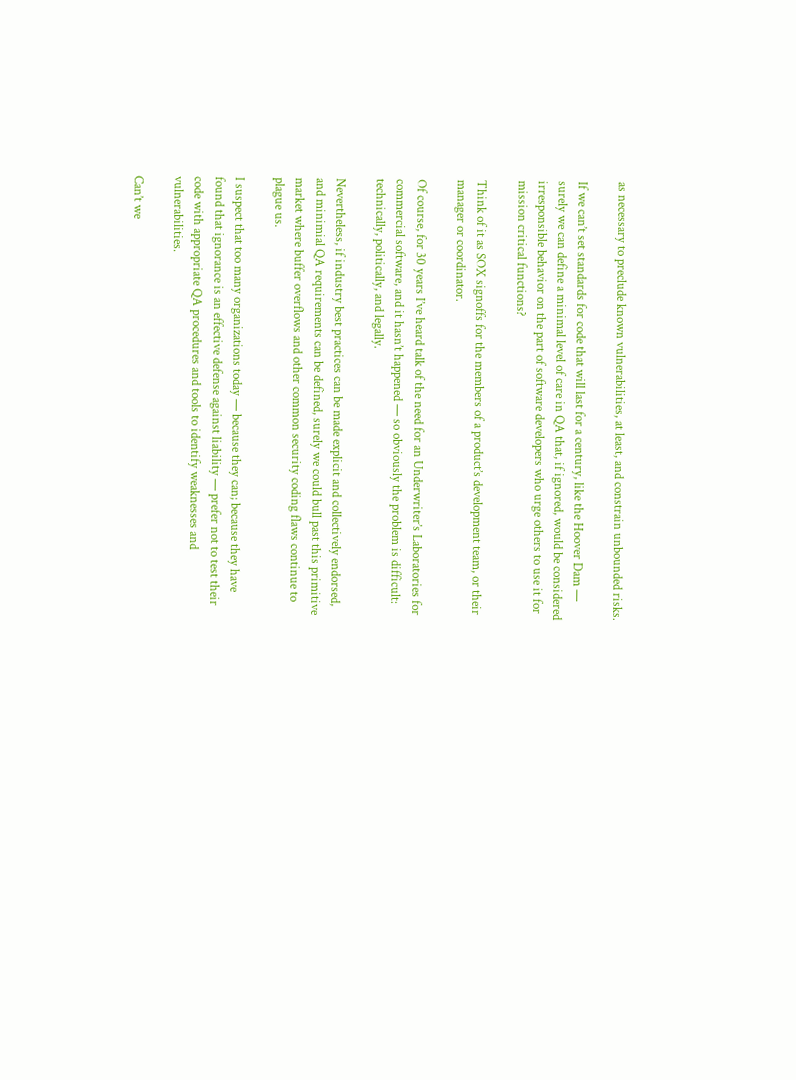as necessary to preclude known vulnerabilities, at least, and constrain unbounded risks.

If we can’t set standards for code that will last for a century, like the Hoover Dam — surely we can define a minimal level of care in QA that, if ignored, would be considered irresponsible behavior on the part of software developers who urge others to use it for mission critical functions?

Think of it as SOX signoffs for the members of a product’s development team, or their manager or coordinator.

Of course, for 30 years I’ve heard talk of the need for an Underwriter’s Laboratories for commercial software, and it hasn’t happened — so obviously the problem is difficult: technically, politically, and legally.

Nevertheless, if industry best practices can be made explicit and collectively endorsed, and minimial QA requirements can be defined, surely we could bull past this primitive market where buffer overflows and other common security coding flaws continue to plague us.

I suspect that too many organizations today — because they can; because they have found that ignorance is an effective defense against liability — prefer not to test their code with appropriate QA procedures and tools to identify weaknesses and vulnerabilities.

Can’t we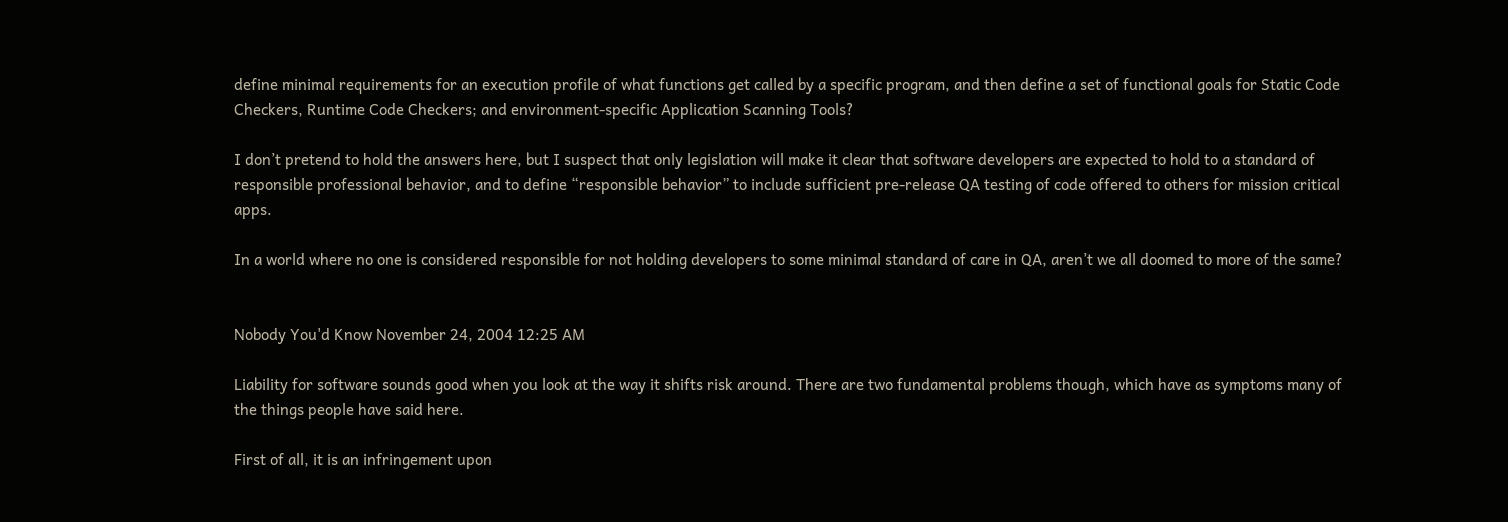define minimal requirements for an execution profile of what functions get called by a specific program, and then define a set of functional goals for Static Code Checkers, Runtime Code Checkers; and environment-specific Application Scanning Tools?

I don’t pretend to hold the answers here, but I suspect that only legislation will make it clear that software developers are expected to hold to a standard of responsible professional behavior, and to define “responsible behavior” to include sufficient pre-release QA testing of code offered to others for mission critical apps.

In a world where no one is considered responsible for not holding developers to some minimal standard of care in QA, aren’t we all doomed to more of the same?


Nobody You'd Know November 24, 2004 12:25 AM

Liability for software sounds good when you look at the way it shifts risk around. There are two fundamental problems though, which have as symptoms many of the things people have said here.

First of all, it is an infringement upon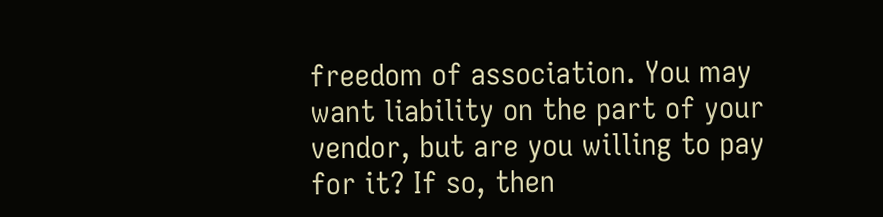freedom of association. You may want liability on the part of your vendor, but are you willing to pay for it? If so, then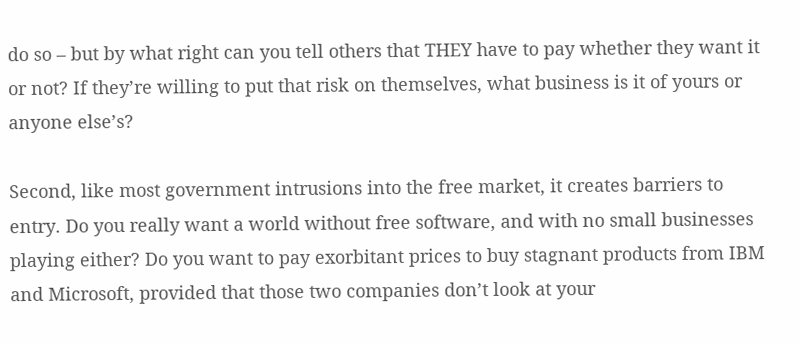do so – but by what right can you tell others that THEY have to pay whether they want it or not? If they’re willing to put that risk on themselves, what business is it of yours or anyone else’s?

Second, like most government intrusions into the free market, it creates barriers to entry. Do you really want a world without free software, and with no small businesses playing either? Do you want to pay exorbitant prices to buy stagnant products from IBM and Microsoft, provided that those two companies don’t look at your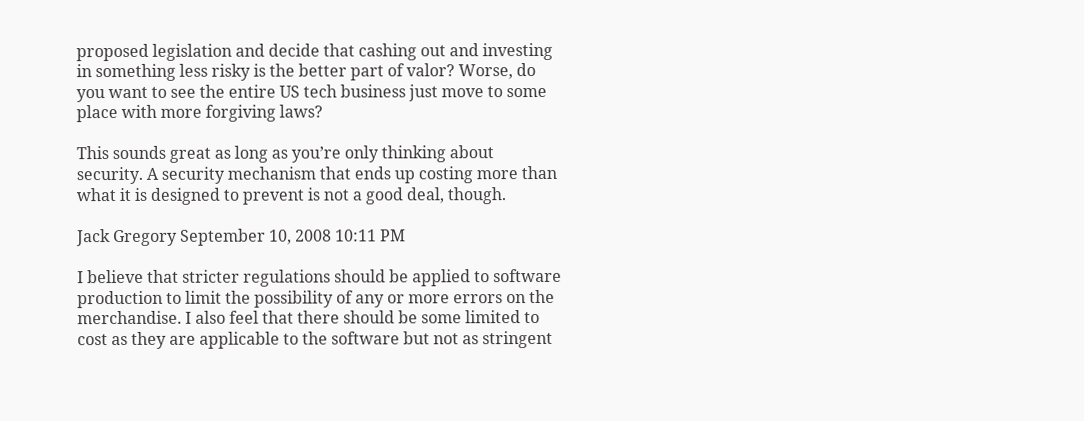proposed legislation and decide that cashing out and investing in something less risky is the better part of valor? Worse, do you want to see the entire US tech business just move to some place with more forgiving laws?

This sounds great as long as you’re only thinking about security. A security mechanism that ends up costing more than what it is designed to prevent is not a good deal, though.

Jack Gregory September 10, 2008 10:11 PM

I believe that stricter regulations should be applied to software production to limit the possibility of any or more errors on the merchandise. I also feel that there should be some limited to cost as they are applicable to the software but not as stringent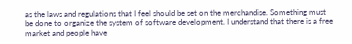as the laws and regulations that I feel should be set on the merchandise. Something must be done to organize the system of software development. I understand that there is a free market and people have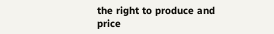the right to produce and price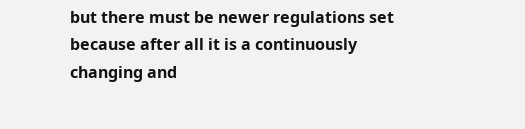but there must be newer regulations set because after all it is a continuously changing and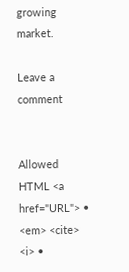growing market.

Leave a comment


Allowed HTML <a href="URL"> • <em> <cite> <i> •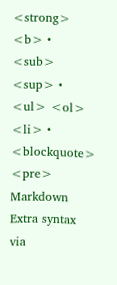<strong> <b> • <sub> <sup> • <ul> <ol> <li> • <blockquote> <pre> Markdown Extra syntax via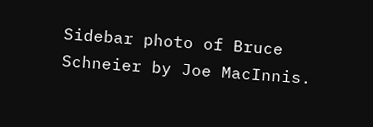Sidebar photo of Bruce Schneier by Joe MacInnis.